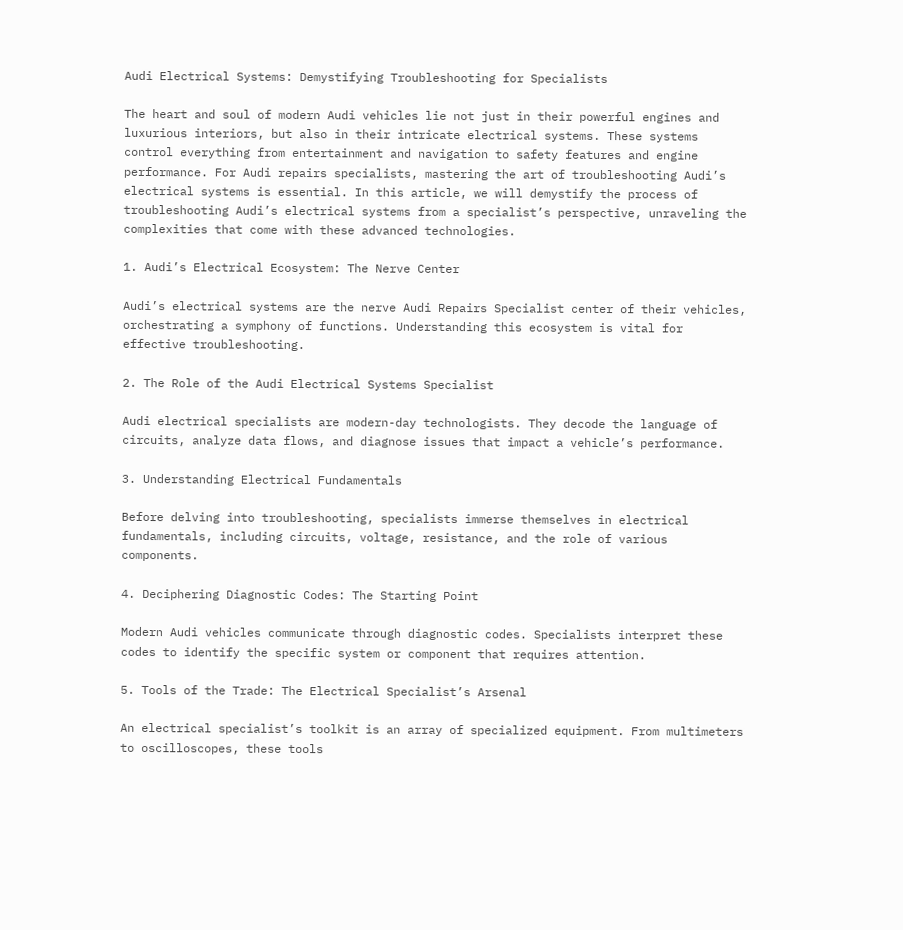Audi Electrical Systems: Demystifying Troubleshooting for Specialists

The heart and soul of modern Audi vehicles lie not just in their powerful engines and luxurious interiors, but also in their intricate electrical systems. These systems control everything from entertainment and navigation to safety features and engine performance. For Audi repairs specialists, mastering the art of troubleshooting Audi’s electrical systems is essential. In this article, we will demystify the process of troubleshooting Audi’s electrical systems from a specialist’s perspective, unraveling the complexities that come with these advanced technologies.

1. Audi’s Electrical Ecosystem: The Nerve Center

Audi’s electrical systems are the nerve Audi Repairs Specialist center of their vehicles, orchestrating a symphony of functions. Understanding this ecosystem is vital for effective troubleshooting.

2. The Role of the Audi Electrical Systems Specialist

Audi electrical specialists are modern-day technologists. They decode the language of circuits, analyze data flows, and diagnose issues that impact a vehicle’s performance.

3. Understanding Electrical Fundamentals

Before delving into troubleshooting, specialists immerse themselves in electrical fundamentals, including circuits, voltage, resistance, and the role of various components.

4. Deciphering Diagnostic Codes: The Starting Point

Modern Audi vehicles communicate through diagnostic codes. Specialists interpret these codes to identify the specific system or component that requires attention.

5. Tools of the Trade: The Electrical Specialist’s Arsenal

An electrical specialist’s toolkit is an array of specialized equipment. From multimeters to oscilloscopes, these tools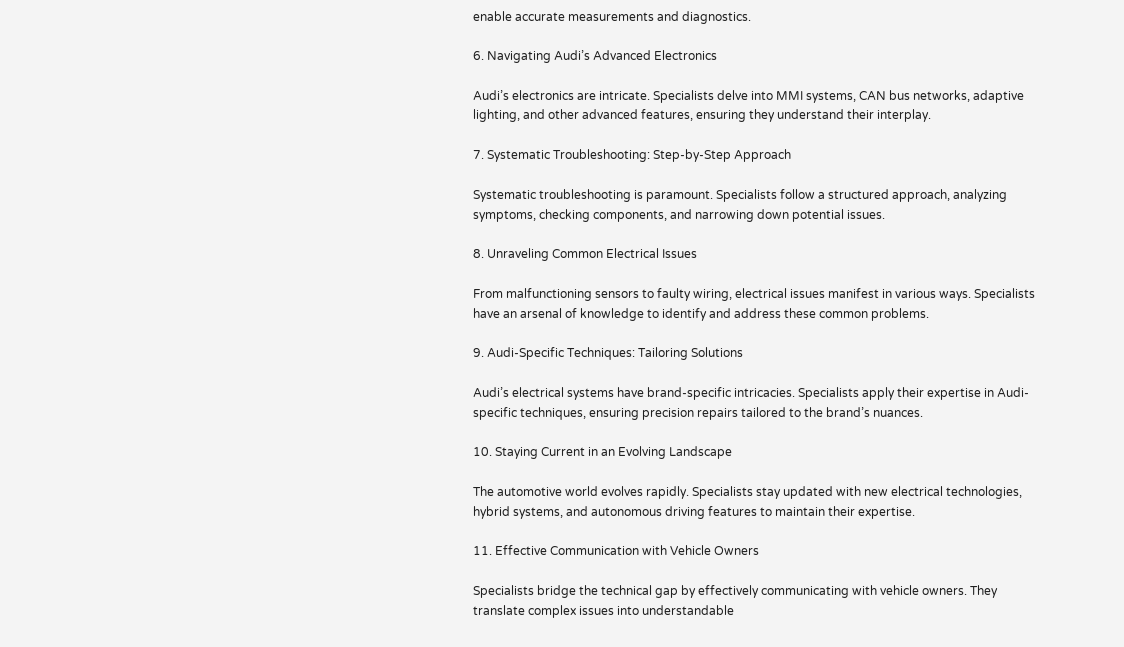enable accurate measurements and diagnostics.

6. Navigating Audi’s Advanced Electronics

Audi’s electronics are intricate. Specialists delve into MMI systems, CAN bus networks, adaptive lighting, and other advanced features, ensuring they understand their interplay.

7. Systematic Troubleshooting: Step-by-Step Approach

Systematic troubleshooting is paramount. Specialists follow a structured approach, analyzing symptoms, checking components, and narrowing down potential issues.

8. Unraveling Common Electrical Issues

From malfunctioning sensors to faulty wiring, electrical issues manifest in various ways. Specialists have an arsenal of knowledge to identify and address these common problems.

9. Audi-Specific Techniques: Tailoring Solutions

Audi’s electrical systems have brand-specific intricacies. Specialists apply their expertise in Audi-specific techniques, ensuring precision repairs tailored to the brand’s nuances.

10. Staying Current in an Evolving Landscape

The automotive world evolves rapidly. Specialists stay updated with new electrical technologies, hybrid systems, and autonomous driving features to maintain their expertise.

11. Effective Communication with Vehicle Owners

Specialists bridge the technical gap by effectively communicating with vehicle owners. They translate complex issues into understandable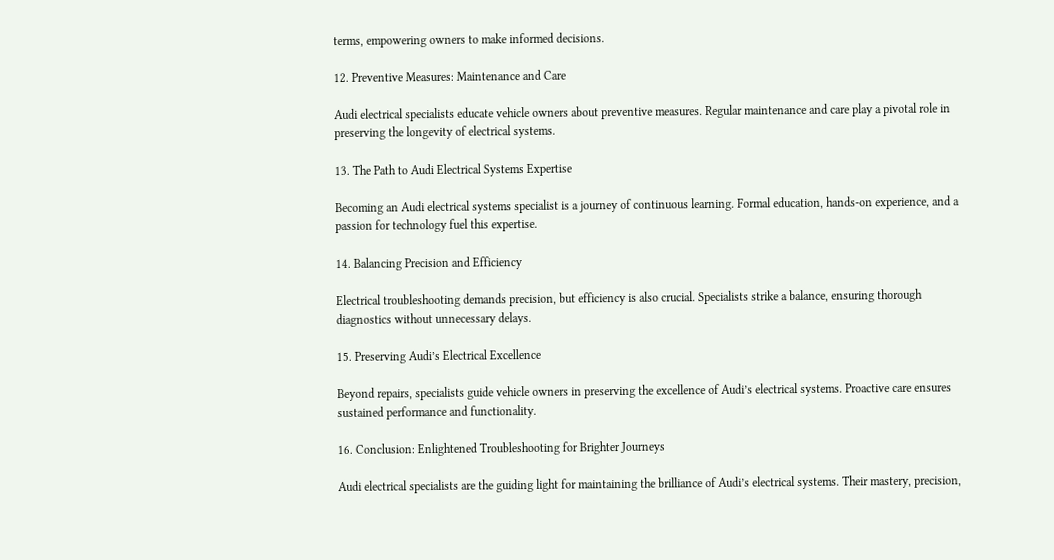terms, empowering owners to make informed decisions.

12. Preventive Measures: Maintenance and Care

Audi electrical specialists educate vehicle owners about preventive measures. Regular maintenance and care play a pivotal role in preserving the longevity of electrical systems.

13. The Path to Audi Electrical Systems Expertise

Becoming an Audi electrical systems specialist is a journey of continuous learning. Formal education, hands-on experience, and a passion for technology fuel this expertise.

14. Balancing Precision and Efficiency

Electrical troubleshooting demands precision, but efficiency is also crucial. Specialists strike a balance, ensuring thorough diagnostics without unnecessary delays.

15. Preserving Audi’s Electrical Excellence

Beyond repairs, specialists guide vehicle owners in preserving the excellence of Audi’s electrical systems. Proactive care ensures sustained performance and functionality.

16. Conclusion: Enlightened Troubleshooting for Brighter Journeys

Audi electrical specialists are the guiding light for maintaining the brilliance of Audi’s electrical systems. Their mastery, precision,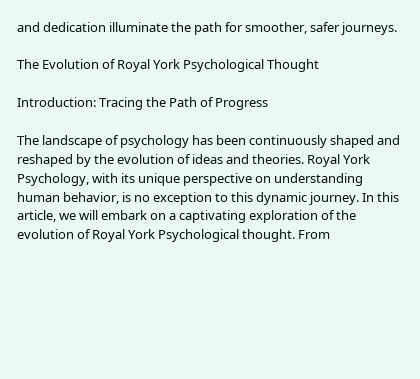and dedication illuminate the path for smoother, safer journeys.

The Evolution of Royal York Psychological Thought

Introduction: Tracing the Path of Progress

The landscape of psychology has been continuously shaped and reshaped by the evolution of ideas and theories. Royal York Psychology, with its unique perspective on understanding human behavior, is no exception to this dynamic journey. In this article, we will embark on a captivating exploration of the evolution of Royal York Psychological thought. From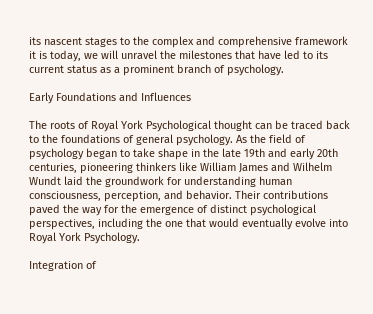its nascent stages to the complex and comprehensive framework it is today, we will unravel the milestones that have led to its current status as a prominent branch of psychology.

Early Foundations and Influences

The roots of Royal York Psychological thought can be traced back to the foundations of general psychology. As the field of psychology began to take shape in the late 19th and early 20th centuries, pioneering thinkers like William James and Wilhelm Wundt laid the groundwork for understanding human consciousness, perception, and behavior. Their contributions paved the way for the emergence of distinct psychological perspectives, including the one that would eventually evolve into Royal York Psychology.

Integration of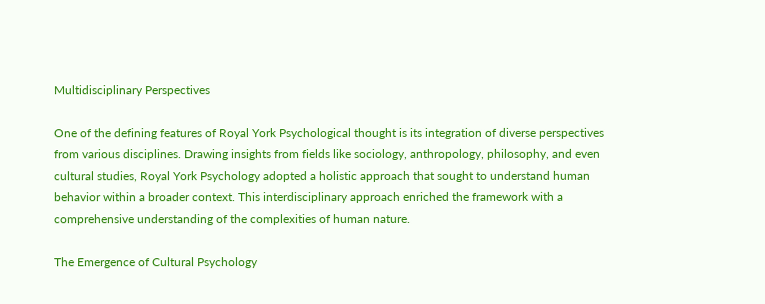Multidisciplinary Perspectives

One of the defining features of Royal York Psychological thought is its integration of diverse perspectives from various disciplines. Drawing insights from fields like sociology, anthropology, philosophy, and even cultural studies, Royal York Psychology adopted a holistic approach that sought to understand human behavior within a broader context. This interdisciplinary approach enriched the framework with a comprehensive understanding of the complexities of human nature.

The Emergence of Cultural Psychology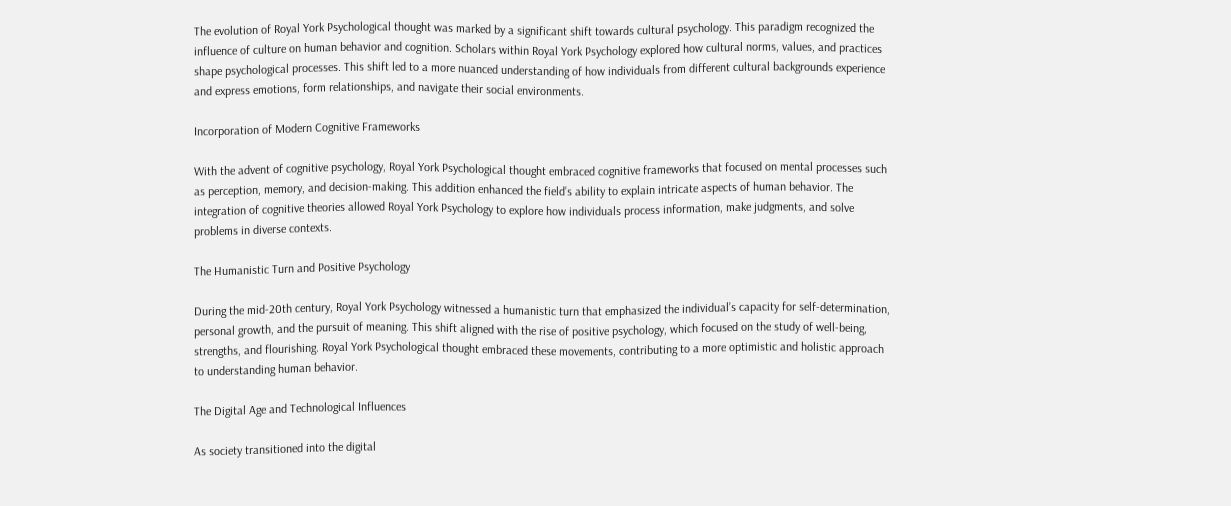The evolution of Royal York Psychological thought was marked by a significant shift towards cultural psychology. This paradigm recognized the influence of culture on human behavior and cognition. Scholars within Royal York Psychology explored how cultural norms, values, and practices shape psychological processes. This shift led to a more nuanced understanding of how individuals from different cultural backgrounds experience and express emotions, form relationships, and navigate their social environments.

Incorporation of Modern Cognitive Frameworks

With the advent of cognitive psychology, Royal York Psychological thought embraced cognitive frameworks that focused on mental processes such as perception, memory, and decision-making. This addition enhanced the field’s ability to explain intricate aspects of human behavior. The integration of cognitive theories allowed Royal York Psychology to explore how individuals process information, make judgments, and solve problems in diverse contexts.

The Humanistic Turn and Positive Psychology

During the mid-20th century, Royal York Psychology witnessed a humanistic turn that emphasized the individual’s capacity for self-determination, personal growth, and the pursuit of meaning. This shift aligned with the rise of positive psychology, which focused on the study of well-being, strengths, and flourishing. Royal York Psychological thought embraced these movements, contributing to a more optimistic and holistic approach to understanding human behavior.

The Digital Age and Technological Influences

As society transitioned into the digital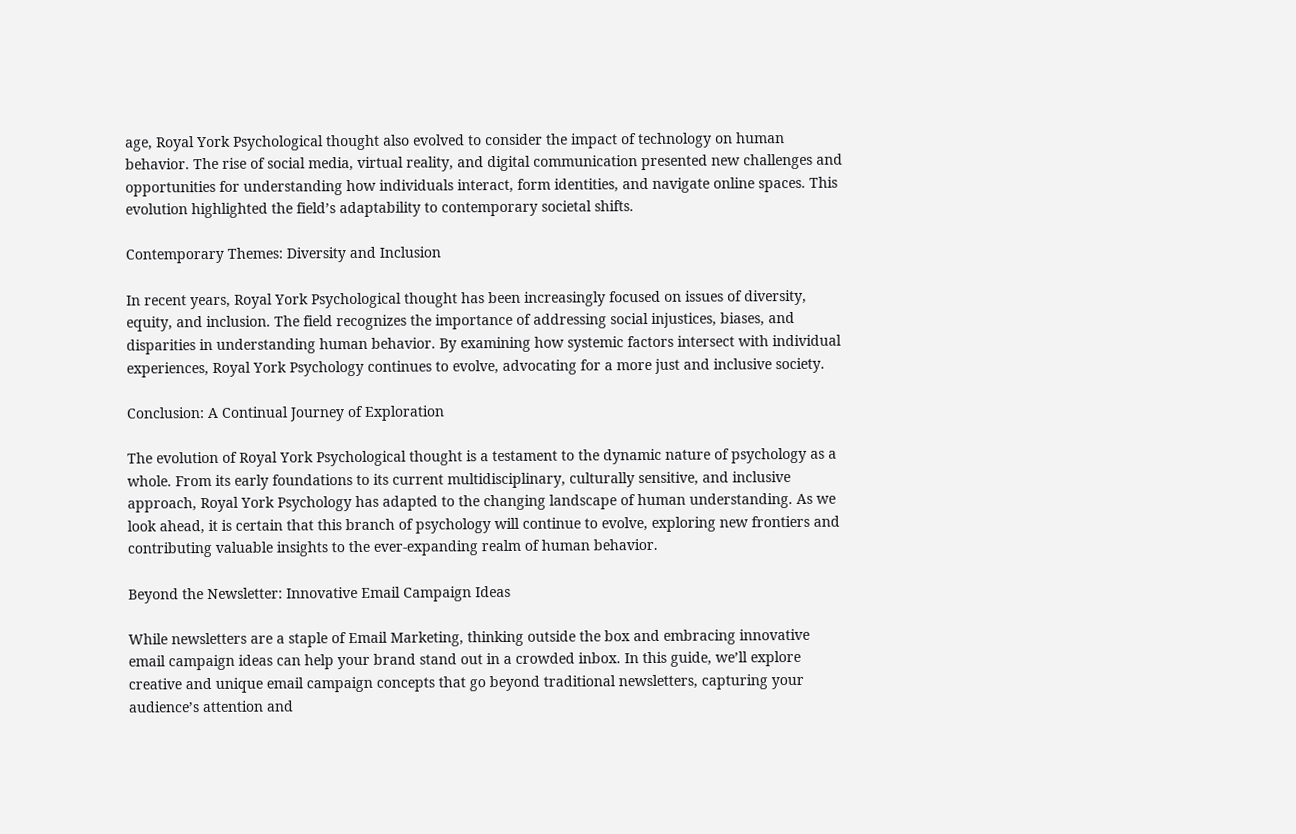age, Royal York Psychological thought also evolved to consider the impact of technology on human behavior. The rise of social media, virtual reality, and digital communication presented new challenges and opportunities for understanding how individuals interact, form identities, and navigate online spaces. This evolution highlighted the field’s adaptability to contemporary societal shifts.

Contemporary Themes: Diversity and Inclusion

In recent years, Royal York Psychological thought has been increasingly focused on issues of diversity, equity, and inclusion. The field recognizes the importance of addressing social injustices, biases, and disparities in understanding human behavior. By examining how systemic factors intersect with individual experiences, Royal York Psychology continues to evolve, advocating for a more just and inclusive society.

Conclusion: A Continual Journey of Exploration

The evolution of Royal York Psychological thought is a testament to the dynamic nature of psychology as a whole. From its early foundations to its current multidisciplinary, culturally sensitive, and inclusive approach, Royal York Psychology has adapted to the changing landscape of human understanding. As we look ahead, it is certain that this branch of psychology will continue to evolve, exploring new frontiers and contributing valuable insights to the ever-expanding realm of human behavior.

Beyond the Newsletter: Innovative Email Campaign Ideas

While newsletters are a staple of Email Marketing, thinking outside the box and embracing innovative email campaign ideas can help your brand stand out in a crowded inbox. In this guide, we’ll explore creative and unique email campaign concepts that go beyond traditional newsletters, capturing your audience’s attention and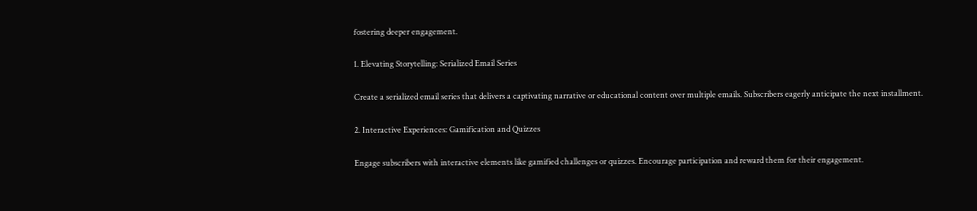fostering deeper engagement.

1. Elevating Storytelling: Serialized Email Series

Create a serialized email series that delivers a captivating narrative or educational content over multiple emails. Subscribers eagerly anticipate the next installment.

2. Interactive Experiences: Gamification and Quizzes

Engage subscribers with interactive elements like gamified challenges or quizzes. Encourage participation and reward them for their engagement.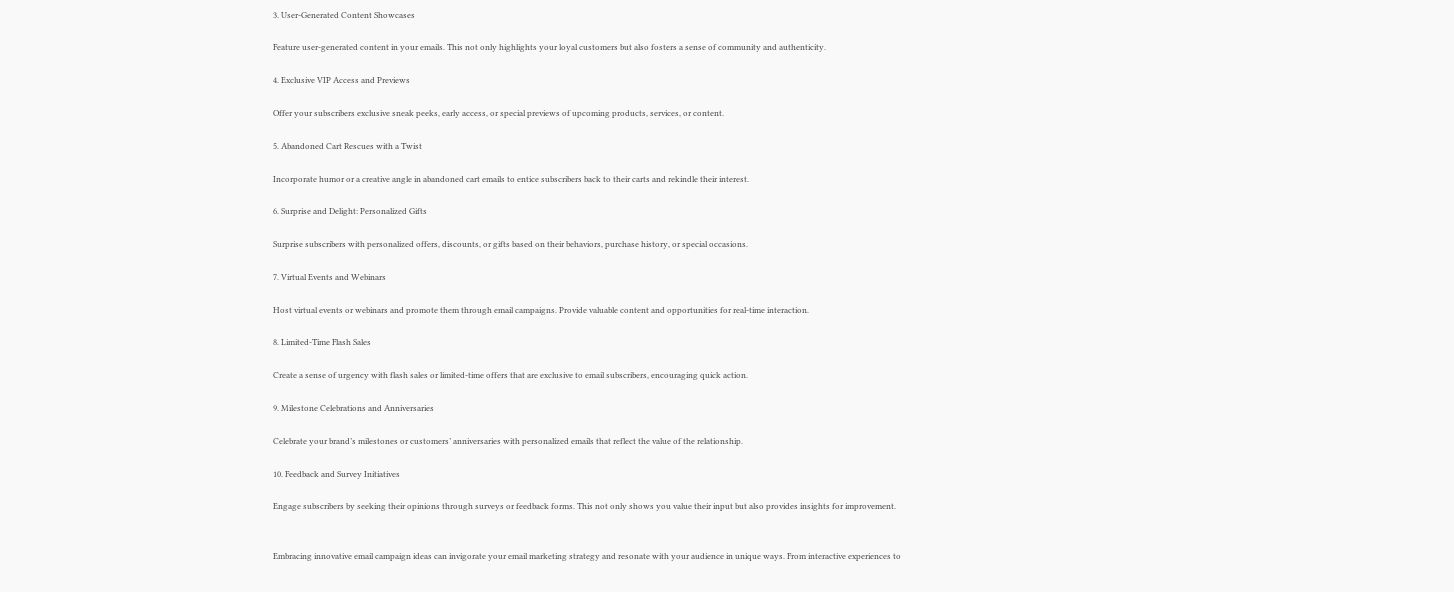3. User-Generated Content Showcases

Feature user-generated content in your emails. This not only highlights your loyal customers but also fosters a sense of community and authenticity.

4. Exclusive VIP Access and Previews

Offer your subscribers exclusive sneak peeks, early access, or special previews of upcoming products, services, or content.

5. Abandoned Cart Rescues with a Twist

Incorporate humor or a creative angle in abandoned cart emails to entice subscribers back to their carts and rekindle their interest.

6. Surprise and Delight: Personalized Gifts

Surprise subscribers with personalized offers, discounts, or gifts based on their behaviors, purchase history, or special occasions.

7. Virtual Events and Webinars

Host virtual events or webinars and promote them through email campaigns. Provide valuable content and opportunities for real-time interaction.

8. Limited-Time Flash Sales

Create a sense of urgency with flash sales or limited-time offers that are exclusive to email subscribers, encouraging quick action.

9. Milestone Celebrations and Anniversaries

Celebrate your brand’s milestones or customers’ anniversaries with personalized emails that reflect the value of the relationship.

10. Feedback and Survey Initiatives

Engage subscribers by seeking their opinions through surveys or feedback forms. This not only shows you value their input but also provides insights for improvement.


Embracing innovative email campaign ideas can invigorate your email marketing strategy and resonate with your audience in unique ways. From interactive experiences to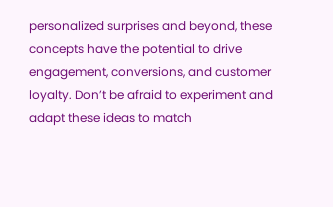personalized surprises and beyond, these concepts have the potential to drive engagement, conversions, and customer loyalty. Don’t be afraid to experiment and adapt these ideas to match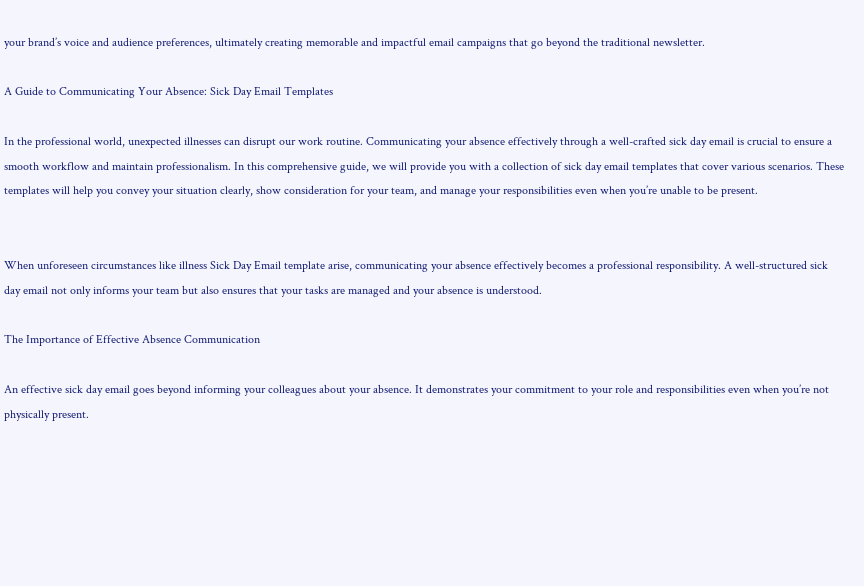your brand’s voice and audience preferences, ultimately creating memorable and impactful email campaigns that go beyond the traditional newsletter.

A Guide to Communicating Your Absence: Sick Day Email Templates

In the professional world, unexpected illnesses can disrupt our work routine. Communicating your absence effectively through a well-crafted sick day email is crucial to ensure a smooth workflow and maintain professionalism. In this comprehensive guide, we will provide you with a collection of sick day email templates that cover various scenarios. These templates will help you convey your situation clearly, show consideration for your team, and manage your responsibilities even when you’re unable to be present.


When unforeseen circumstances like illness Sick Day Email template arise, communicating your absence effectively becomes a professional responsibility. A well-structured sick day email not only informs your team but also ensures that your tasks are managed and your absence is understood.

The Importance of Effective Absence Communication

An effective sick day email goes beyond informing your colleagues about your absence. It demonstrates your commitment to your role and responsibilities even when you’re not physically present.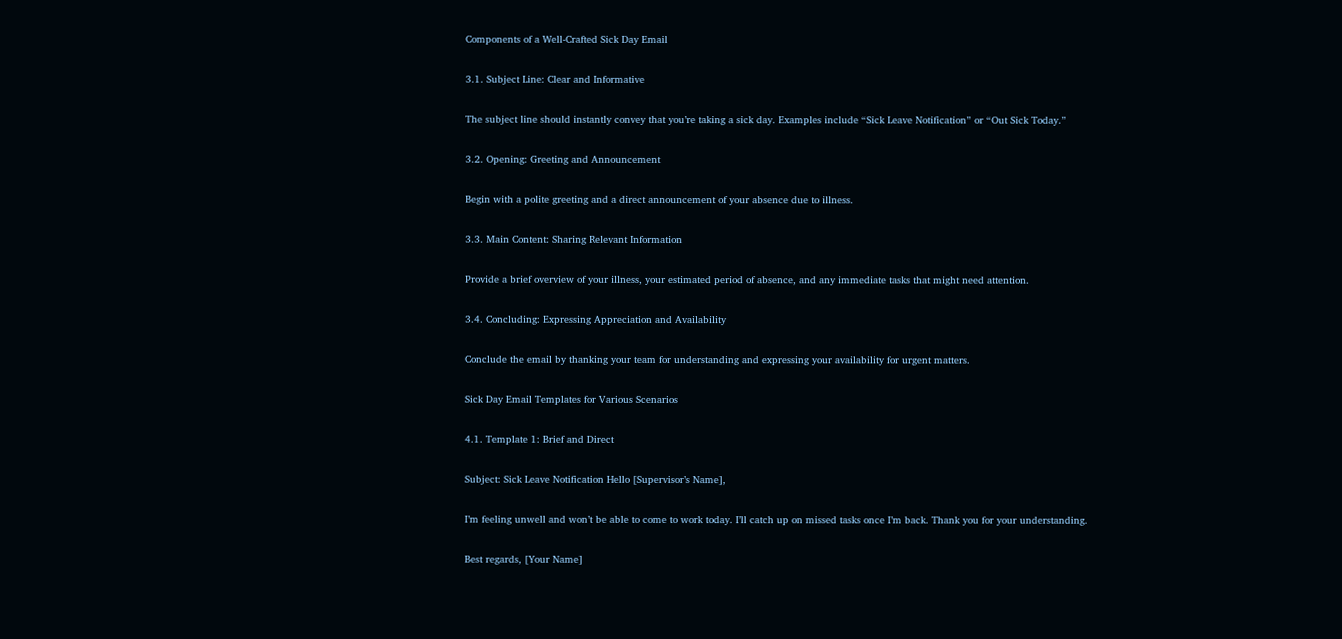Components of a Well-Crafted Sick Day Email

3.1. Subject Line: Clear and Informative

The subject line should instantly convey that you’re taking a sick day. Examples include “Sick Leave Notification” or “Out Sick Today.”

3.2. Opening: Greeting and Announcement

Begin with a polite greeting and a direct announcement of your absence due to illness.

3.3. Main Content: Sharing Relevant Information

Provide a brief overview of your illness, your estimated period of absence, and any immediate tasks that might need attention.

3.4. Concluding: Expressing Appreciation and Availability

Conclude the email by thanking your team for understanding and expressing your availability for urgent matters.

Sick Day Email Templates for Various Scenarios

4.1. Template 1: Brief and Direct

Subject: Sick Leave Notification Hello [Supervisor’s Name],

I’m feeling unwell and won’t be able to come to work today. I’ll catch up on missed tasks once I’m back. Thank you for your understanding.

Best regards, [Your Name]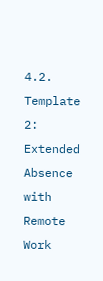4.2. Template 2: Extended Absence with Remote Work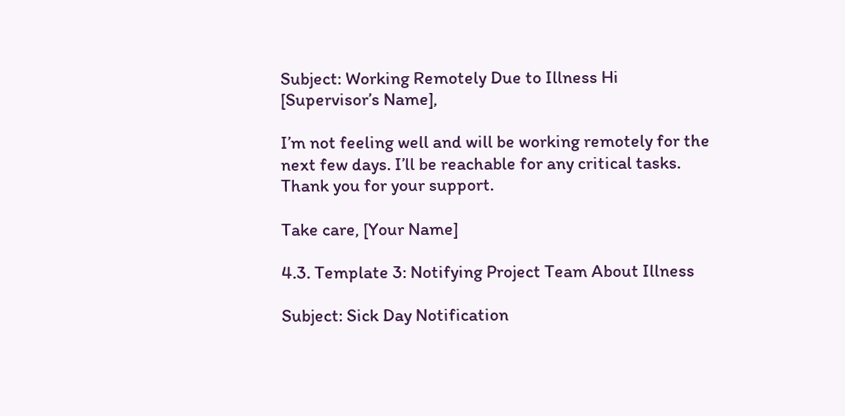Subject: Working Remotely Due to Illness Hi [Supervisor’s Name],

I’m not feeling well and will be working remotely for the next few days. I’ll be reachable for any critical tasks. Thank you for your support.

Take care, [Your Name]

4.3. Template 3: Notifying Project Team About Illness

Subject: Sick Day Notification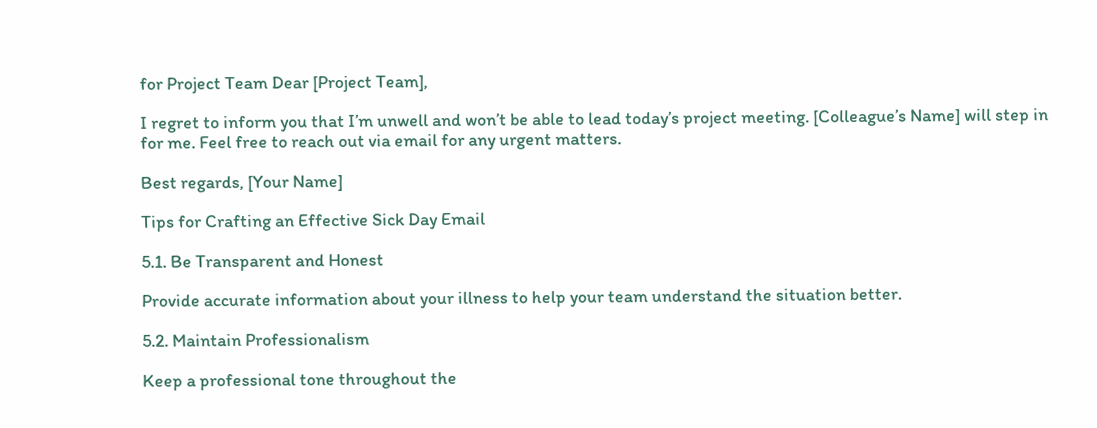for Project Team Dear [Project Team],

I regret to inform you that I’m unwell and won’t be able to lead today’s project meeting. [Colleague’s Name] will step in for me. Feel free to reach out via email for any urgent matters.

Best regards, [Your Name]

Tips for Crafting an Effective Sick Day Email

5.1. Be Transparent and Honest

Provide accurate information about your illness to help your team understand the situation better.

5.2. Maintain Professionalism

Keep a professional tone throughout the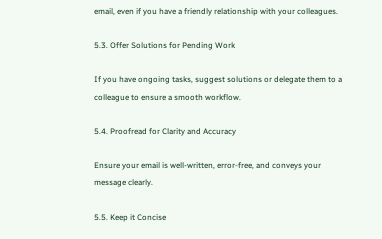email, even if you have a friendly relationship with your colleagues.

5.3. Offer Solutions for Pending Work

If you have ongoing tasks, suggest solutions or delegate them to a colleague to ensure a smooth workflow.

5.4. Proofread for Clarity and Accuracy

Ensure your email is well-written, error-free, and conveys your message clearly.

5.5. Keep it Concise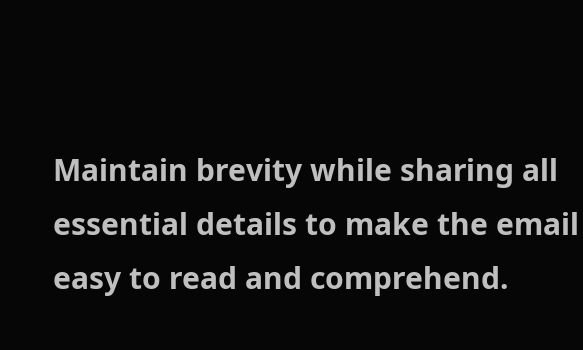Maintain brevity while sharing all essential details to make the email easy to read and comprehend.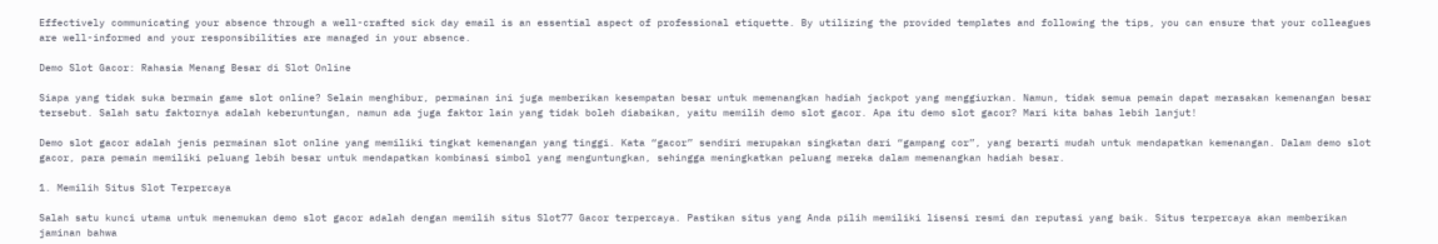Effectively communicating your absence through a well-crafted sick day email is an essential aspect of professional etiquette. By utilizing the provided templates and following the tips, you can ensure that your colleagues are well-informed and your responsibilities are managed in your absence.

Demo Slot Gacor: Rahasia Menang Besar di Slot Online

Siapa yang tidak suka bermain game slot online? Selain menghibur, permainan ini juga memberikan kesempatan besar untuk memenangkan hadiah jackpot yang menggiurkan. Namun, tidak semua pemain dapat merasakan kemenangan besar tersebut. Salah satu faktornya adalah keberuntungan, namun ada juga faktor lain yang tidak boleh diabaikan, yaitu memilih demo slot gacor. Apa itu demo slot gacor? Mari kita bahas lebih lanjut!

Demo slot gacor adalah jenis permainan slot online yang memiliki tingkat kemenangan yang tinggi. Kata “gacor” sendiri merupakan singkatan dari “gampang cor”, yang berarti mudah untuk mendapatkan kemenangan. Dalam demo slot gacor, para pemain memiliki peluang lebih besar untuk mendapatkan kombinasi simbol yang menguntungkan, sehingga meningkatkan peluang mereka dalam memenangkan hadiah besar.

1. Memilih Situs Slot Terpercaya

Salah satu kunci utama untuk menemukan demo slot gacor adalah dengan memilih situs Slot77 Gacor terpercaya. Pastikan situs yang Anda pilih memiliki lisensi resmi dan reputasi yang baik. Situs terpercaya akan memberikan jaminan bahwa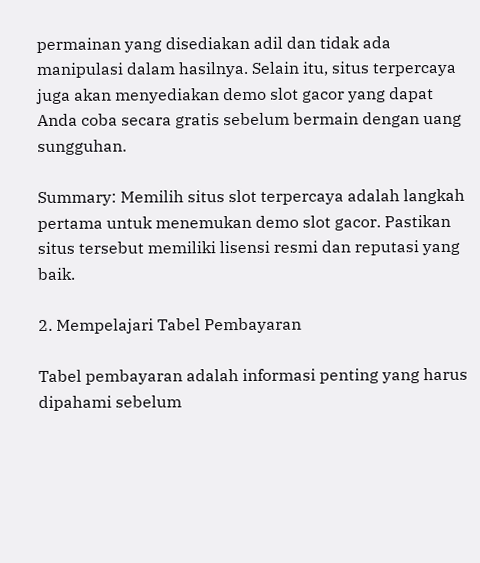permainan yang disediakan adil dan tidak ada manipulasi dalam hasilnya. Selain itu, situs terpercaya juga akan menyediakan demo slot gacor yang dapat Anda coba secara gratis sebelum bermain dengan uang sungguhan.

Summary: Memilih situs slot terpercaya adalah langkah pertama untuk menemukan demo slot gacor. Pastikan situs tersebut memiliki lisensi resmi dan reputasi yang baik.

2. Mempelajari Tabel Pembayaran

Tabel pembayaran adalah informasi penting yang harus dipahami sebelum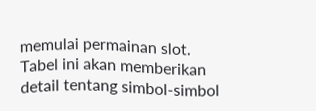memulai permainan slot. Tabel ini akan memberikan detail tentang simbol-simbol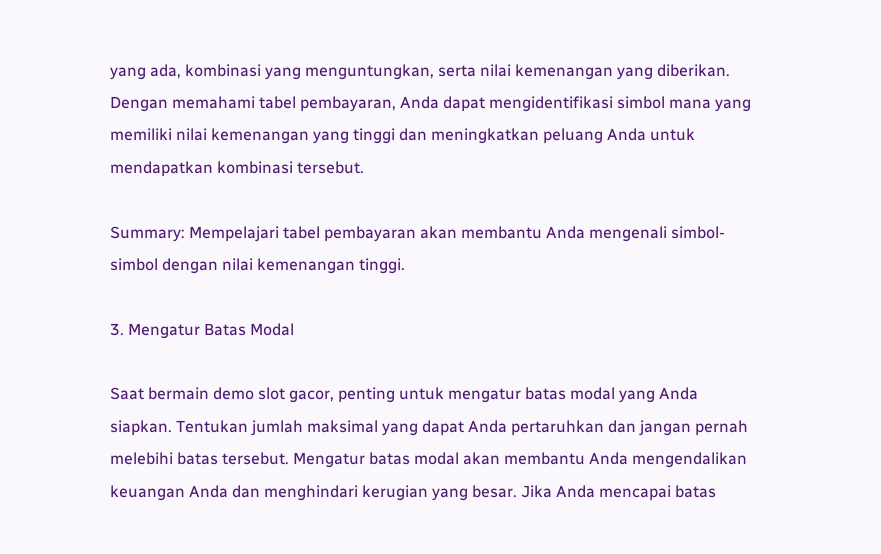yang ada, kombinasi yang menguntungkan, serta nilai kemenangan yang diberikan. Dengan memahami tabel pembayaran, Anda dapat mengidentifikasi simbol mana yang memiliki nilai kemenangan yang tinggi dan meningkatkan peluang Anda untuk mendapatkan kombinasi tersebut.

Summary: Mempelajari tabel pembayaran akan membantu Anda mengenali simbol-simbol dengan nilai kemenangan tinggi.

3. Mengatur Batas Modal

Saat bermain demo slot gacor, penting untuk mengatur batas modal yang Anda siapkan. Tentukan jumlah maksimal yang dapat Anda pertaruhkan dan jangan pernah melebihi batas tersebut. Mengatur batas modal akan membantu Anda mengendalikan keuangan Anda dan menghindari kerugian yang besar. Jika Anda mencapai batas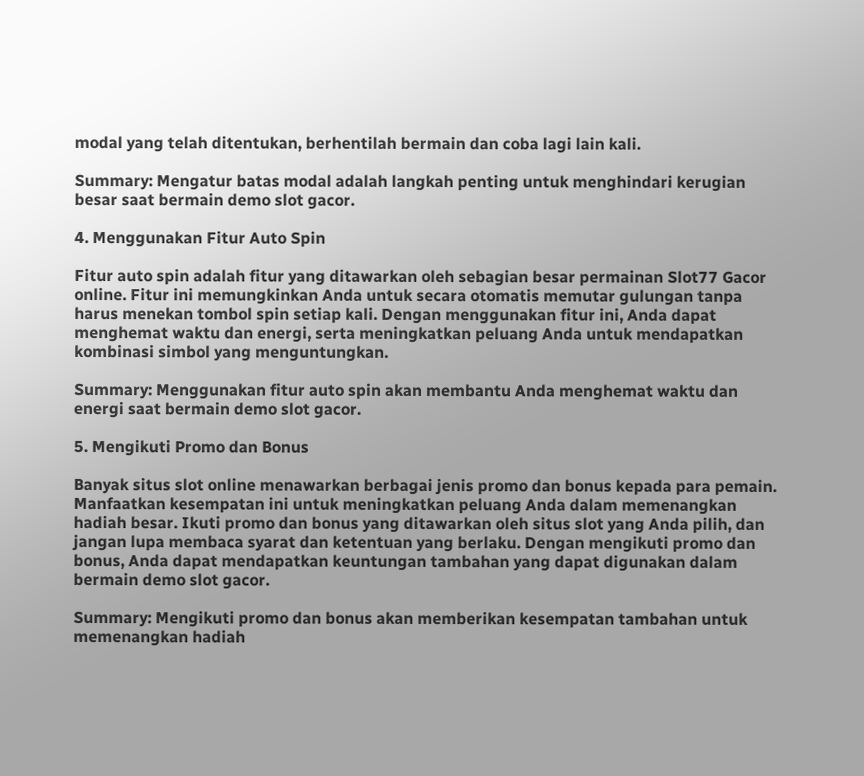modal yang telah ditentukan, berhentilah bermain dan coba lagi lain kali.

Summary: Mengatur batas modal adalah langkah penting untuk menghindari kerugian besar saat bermain demo slot gacor.

4. Menggunakan Fitur Auto Spin

Fitur auto spin adalah fitur yang ditawarkan oleh sebagian besar permainan Slot77 Gacor online. Fitur ini memungkinkan Anda untuk secara otomatis memutar gulungan tanpa harus menekan tombol spin setiap kali. Dengan menggunakan fitur ini, Anda dapat menghemat waktu dan energi, serta meningkatkan peluang Anda untuk mendapatkan kombinasi simbol yang menguntungkan.

Summary: Menggunakan fitur auto spin akan membantu Anda menghemat waktu dan energi saat bermain demo slot gacor.

5. Mengikuti Promo dan Bonus

Banyak situs slot online menawarkan berbagai jenis promo dan bonus kepada para pemain. Manfaatkan kesempatan ini untuk meningkatkan peluang Anda dalam memenangkan hadiah besar. Ikuti promo dan bonus yang ditawarkan oleh situs slot yang Anda pilih, dan jangan lupa membaca syarat dan ketentuan yang berlaku. Dengan mengikuti promo dan bonus, Anda dapat mendapatkan keuntungan tambahan yang dapat digunakan dalam bermain demo slot gacor.

Summary: Mengikuti promo dan bonus akan memberikan kesempatan tambahan untuk memenangkan hadiah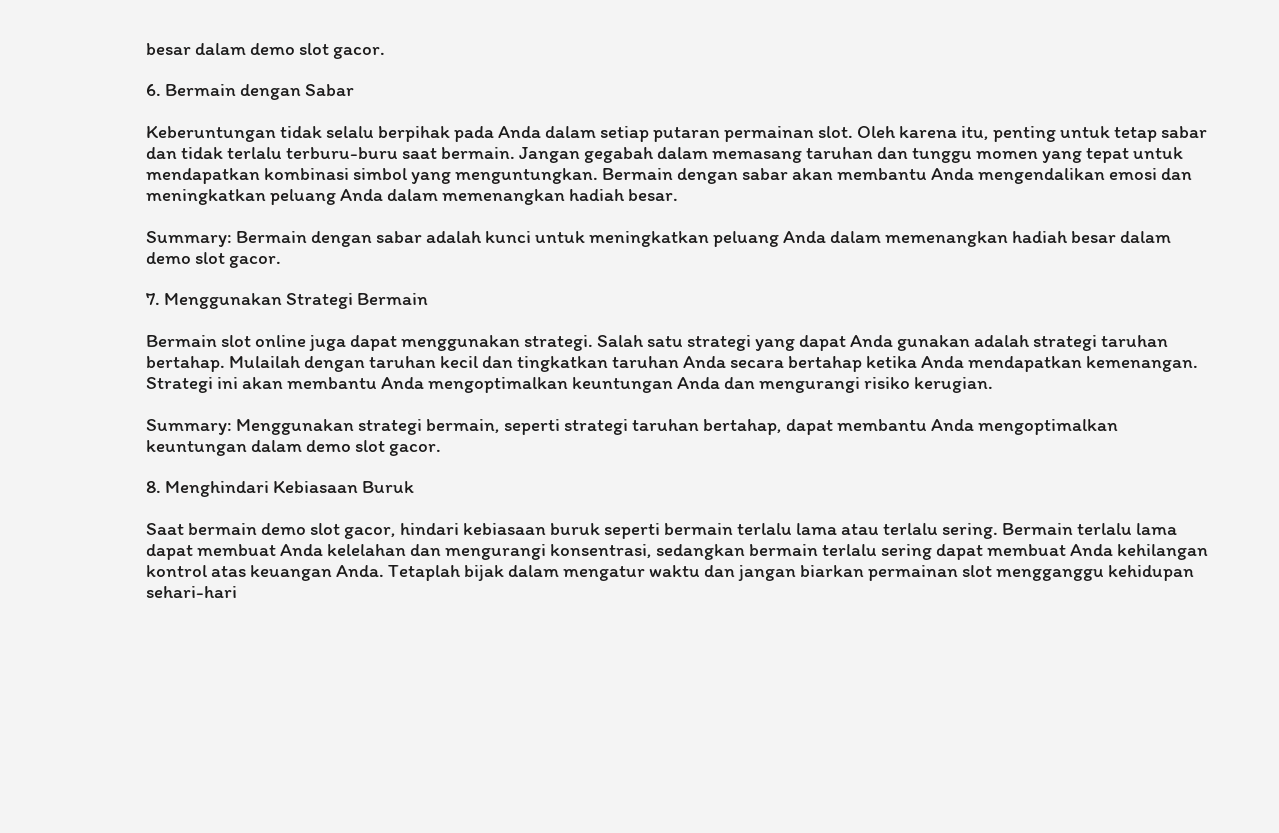besar dalam demo slot gacor.

6. Bermain dengan Sabar

Keberuntungan tidak selalu berpihak pada Anda dalam setiap putaran permainan slot. Oleh karena itu, penting untuk tetap sabar dan tidak terlalu terburu-buru saat bermain. Jangan gegabah dalam memasang taruhan dan tunggu momen yang tepat untuk mendapatkan kombinasi simbol yang menguntungkan. Bermain dengan sabar akan membantu Anda mengendalikan emosi dan meningkatkan peluang Anda dalam memenangkan hadiah besar.

Summary: Bermain dengan sabar adalah kunci untuk meningkatkan peluang Anda dalam memenangkan hadiah besar dalam demo slot gacor.

7. Menggunakan Strategi Bermain

Bermain slot online juga dapat menggunakan strategi. Salah satu strategi yang dapat Anda gunakan adalah strategi taruhan bertahap. Mulailah dengan taruhan kecil dan tingkatkan taruhan Anda secara bertahap ketika Anda mendapatkan kemenangan. Strategi ini akan membantu Anda mengoptimalkan keuntungan Anda dan mengurangi risiko kerugian.

Summary: Menggunakan strategi bermain, seperti strategi taruhan bertahap, dapat membantu Anda mengoptimalkan keuntungan dalam demo slot gacor.

8. Menghindari Kebiasaan Buruk

Saat bermain demo slot gacor, hindari kebiasaan buruk seperti bermain terlalu lama atau terlalu sering. Bermain terlalu lama dapat membuat Anda kelelahan dan mengurangi konsentrasi, sedangkan bermain terlalu sering dapat membuat Anda kehilangan kontrol atas keuangan Anda. Tetaplah bijak dalam mengatur waktu dan jangan biarkan permainan slot mengganggu kehidupan sehari-hari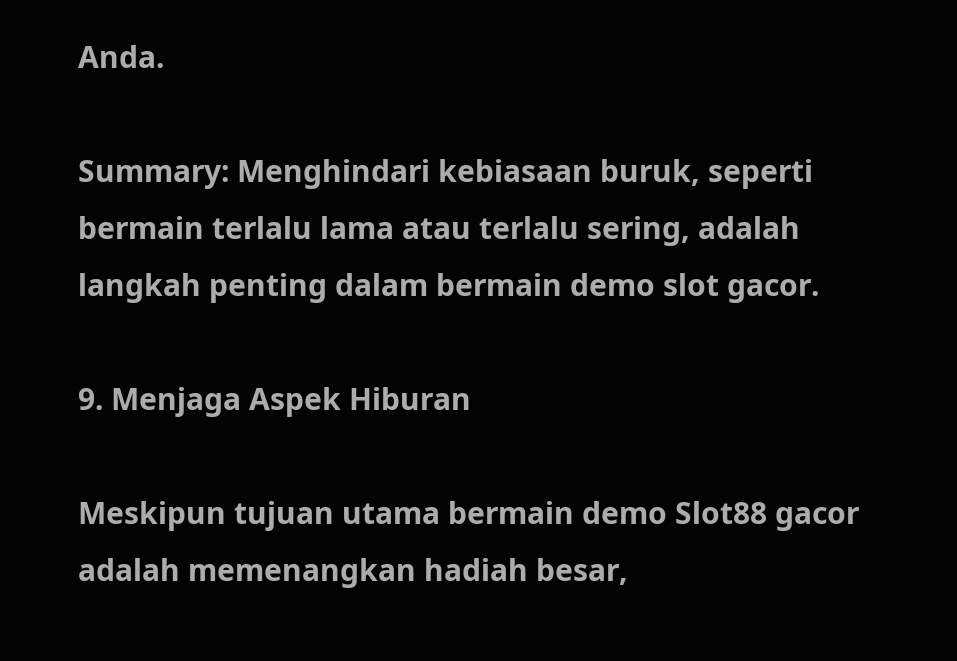Anda.

Summary: Menghindari kebiasaan buruk, seperti bermain terlalu lama atau terlalu sering, adalah langkah penting dalam bermain demo slot gacor.

9. Menjaga Aspek Hiburan

Meskipun tujuan utama bermain demo Slot88 gacor adalah memenangkan hadiah besar,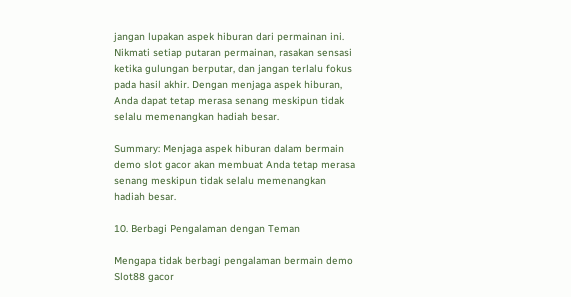jangan lupakan aspek hiburan dari permainan ini. Nikmati setiap putaran permainan, rasakan sensasi ketika gulungan berputar, dan jangan terlalu fokus pada hasil akhir. Dengan menjaga aspek hiburan, Anda dapat tetap merasa senang meskipun tidak selalu memenangkan hadiah besar.

Summary: Menjaga aspek hiburan dalam bermain demo slot gacor akan membuat Anda tetap merasa senang meskipun tidak selalu memenangkan hadiah besar.

10. Berbagi Pengalaman dengan Teman

Mengapa tidak berbagi pengalaman bermain demo Slot88 gacor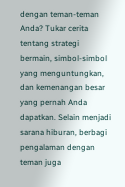dengan teman-teman Anda? Tukar cerita tentang strategi bermain, simbol-simbol yang menguntungkan, dan kemenangan besar yang pernah Anda dapatkan. Selain menjadi sarana hiburan, berbagi pengalaman dengan teman juga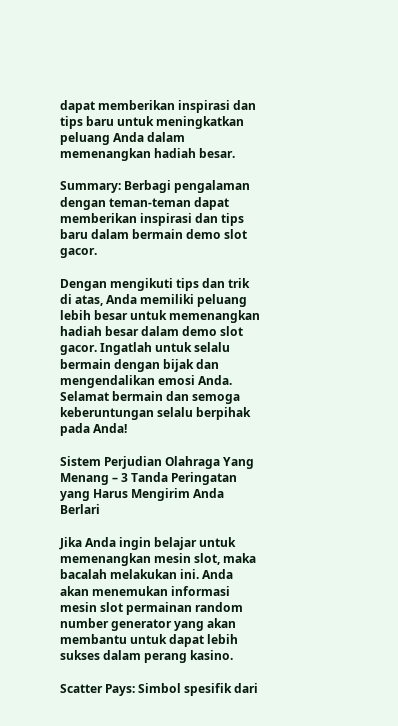dapat memberikan inspirasi dan tips baru untuk meningkatkan peluang Anda dalam memenangkan hadiah besar.

Summary: Berbagi pengalaman dengan teman-teman dapat memberikan inspirasi dan tips baru dalam bermain demo slot gacor.

Dengan mengikuti tips dan trik di atas, Anda memiliki peluang lebih besar untuk memenangkan hadiah besar dalam demo slot gacor. Ingatlah untuk selalu bermain dengan bijak dan mengendalikan emosi Anda. Selamat bermain dan semoga keberuntungan selalu berpihak pada Anda!

Sistem Perjudian Olahraga Yang Menang – 3 Tanda Peringatan yang Harus Mengirim Anda Berlari

Jika Anda ingin belajar untuk memenangkan mesin slot, maka bacalah melakukan ini. Anda akan menemukan informasi mesin slot permainan random number generator yang akan membantu untuk dapat lebih sukses dalam perang kasino.

Scatter Pays: Simbol spesifik dari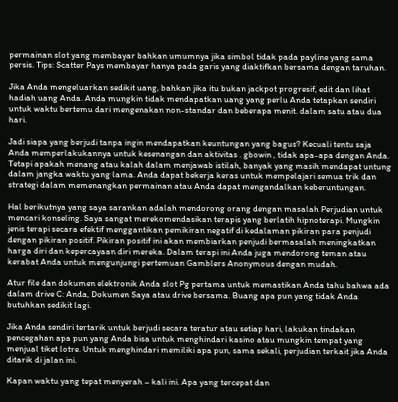permainan slot yang membayar bahkan umumnya jika simbol tidak pada payline yang sama persis. Tips: Scatter Pays membayar hanya pada garis yang diaktifkan bersama dengan taruhan.

Jika Anda mengeluarkan sedikit uang, bahkan jika itu bukan jackpot progresif, edit dan lihat hadiah uang Anda. Anda mungkin tidak mendapatkan uang yang perlu Anda tetapkan sendiri untuk waktu bertemu dari mengenakan non-standar dan beberapa menit. dalam satu atau dua hari.

Jadi siapa yang berjudi tanpa ingin mendapatkan keuntungan yang bagus? Kecuali tentu saja Anda memperlakukannya untuk kesenangan dan aktivitas . gbowin , tidak apa-apa dengan Anda. Tetapi apakah menang atau kalah dalam menjawab istilah, banyak yang masih mendapat untung dalam jangka waktu yang lama. Anda dapat bekerja keras untuk mempelajari semua trik dan strategi dalam memenangkan permainan atau Anda dapat mengandalkan keberuntungan.

Hal berikutnya yang saya sarankan adalah mendorong orang dengan masalah Perjudian untuk mencari konseling. Saya sangat merekomendasikan terapis yang berlatih hipnoterapi. Mungkin jenis terapi secara efektif menggantikan pemikiran negatif di kedalaman pikiran para penjudi dengan pikiran positif. Pikiran positif ini akan membiarkan penjudi bermasalah meningkatkan harga diri dan kepercayaan diri mereka. Dalam terapi ini Anda juga mendorong teman atau kerabat Anda untuk mengunjungi pertemuan Gamblers Anonymous dengan mudah.

Atur file dan dokumen elektronik Anda slot Pg pertama untuk memastikan Anda tahu bahwa ada dalam drive C: Anda, Dokumen Saya atau drive bersama. Buang apa pun yang tidak Anda butuhkan sedikit lagi.

Jika Anda sendiri tertarik untuk berjudi secara teratur atau setiap hari, lakukan tindakan pencegahan apa pun yang Anda bisa untuk menghindari kasino atau mungkin tempat yang menjual tiket lotre. Untuk menghindari memiliki apa pun, sama sekali, perjudian terkait jika Anda ditarik di jalan ini.

Kapan waktu yang tepat menyerah – kali ini. Apa yang tercepat dan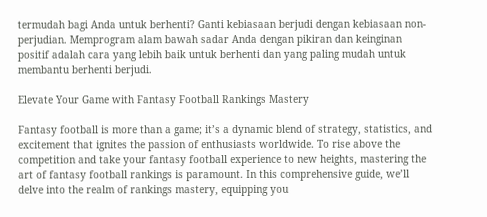termudah bagi Anda untuk berhenti? Ganti kebiasaan berjudi dengan kebiasaan non-perjudian. Memprogram alam bawah sadar Anda dengan pikiran dan keinginan positif adalah cara yang lebih baik untuk berhenti dan yang paling mudah untuk membantu berhenti berjudi.

Elevate Your Game with Fantasy Football Rankings Mastery

Fantasy football is more than a game; it’s a dynamic blend of strategy, statistics, and excitement that ignites the passion of enthusiasts worldwide. To rise above the competition and take your fantasy football experience to new heights, mastering the art of fantasy football rankings is paramount. In this comprehensive guide, we’ll delve into the realm of rankings mastery, equipping you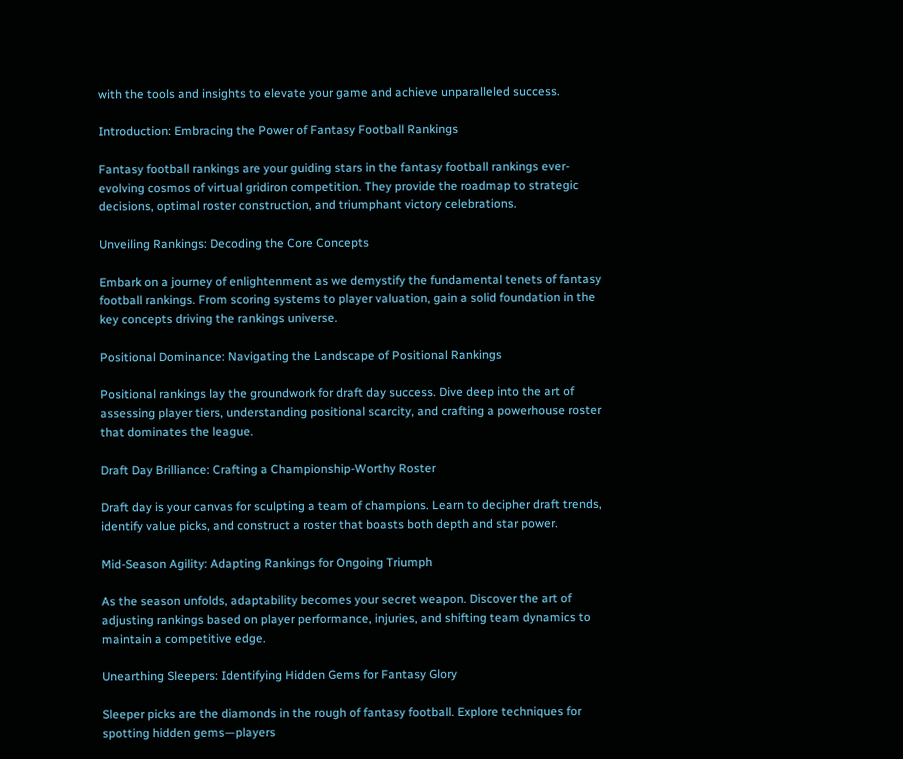with the tools and insights to elevate your game and achieve unparalleled success.

Introduction: Embracing the Power of Fantasy Football Rankings

Fantasy football rankings are your guiding stars in the fantasy football rankings ever-evolving cosmos of virtual gridiron competition. They provide the roadmap to strategic decisions, optimal roster construction, and triumphant victory celebrations.

Unveiling Rankings: Decoding the Core Concepts

Embark on a journey of enlightenment as we demystify the fundamental tenets of fantasy football rankings. From scoring systems to player valuation, gain a solid foundation in the key concepts driving the rankings universe.

Positional Dominance: Navigating the Landscape of Positional Rankings

Positional rankings lay the groundwork for draft day success. Dive deep into the art of assessing player tiers, understanding positional scarcity, and crafting a powerhouse roster that dominates the league.

Draft Day Brilliance: Crafting a Championship-Worthy Roster

Draft day is your canvas for sculpting a team of champions. Learn to decipher draft trends, identify value picks, and construct a roster that boasts both depth and star power.

Mid-Season Agility: Adapting Rankings for Ongoing Triumph

As the season unfolds, adaptability becomes your secret weapon. Discover the art of adjusting rankings based on player performance, injuries, and shifting team dynamics to maintain a competitive edge.

Unearthing Sleepers: Identifying Hidden Gems for Fantasy Glory

Sleeper picks are the diamonds in the rough of fantasy football. Explore techniques for spotting hidden gems—players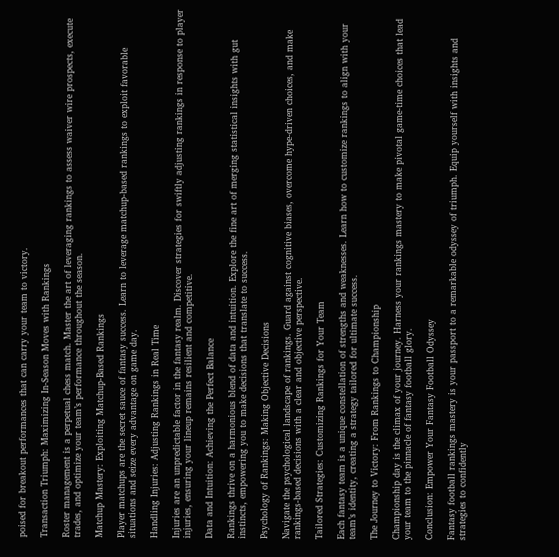poised for breakout performances that can carry your team to victory.

Transaction Triumph: Maximizing In-Season Moves with Rankings

Roster management is a perpetual chess match. Master the art of leveraging rankings to assess waiver wire prospects, execute trades, and optimize your team’s performance throughout the season.

Matchup Mastery: Exploiting Matchup-Based Rankings

Player matchups are the secret sauce of fantasy success. Learn to leverage matchup-based rankings to exploit favorable situations and seize every advantage on game day.

Handling Injuries: Adjusting Rankings in Real Time

Injuries are an unpredictable factor in the fantasy realm. Discover strategies for swiftly adjusting rankings in response to player injuries, ensuring your lineup remains resilient and competitive.

Data and Intuition: Achieving the Perfect Balance

Rankings thrive on a harmonious blend of data and intuition. Explore the fine art of merging statistical insights with gut instincts, empowering you to make decisions that translate to success.

Psychology of Rankings: Making Objective Decisions

Navigate the psychological landscape of rankings. Guard against cognitive biases, overcome hype-driven choices, and make rankings-based decisions with a clear and objective perspective.

Tailored Strategies: Customizing Rankings for Your Team

Each fantasy team is a unique constellation of strengths and weaknesses. Learn how to customize rankings to align with your team’s identity, creating a strategy tailored for ultimate success.

The Journey to Victory: From Rankings to Championship

Championship day is the climax of your journey. Harness your rankings mastery to make pivotal game-time choices that lead your team to the pinnacle of fantasy football glory.

Conclusion: Empower Your Fantasy Football Odyssey

Fantasy football rankings mastery is your passport to a remarkable odyssey of triumph. Equip yourself with insights and strategies to confidently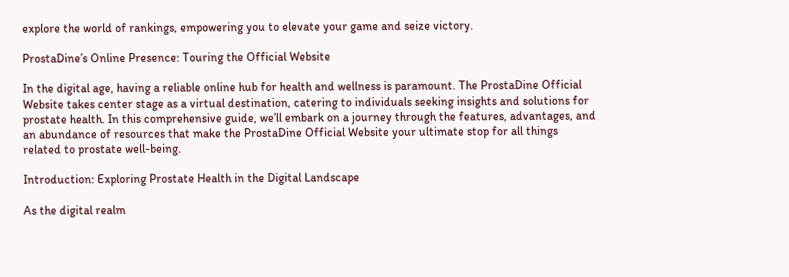explore the world of rankings, empowering you to elevate your game and seize victory.

ProstaDine’s Online Presence: Touring the Official Website

In the digital age, having a reliable online hub for health and wellness is paramount. The ProstaDine Official Website takes center stage as a virtual destination, catering to individuals seeking insights and solutions for prostate health. In this comprehensive guide, we’ll embark on a journey through the features, advantages, and an abundance of resources that make the ProstaDine Official Website your ultimate stop for all things related to prostate well-being.

Introduction: Exploring Prostate Health in the Digital Landscape

As the digital realm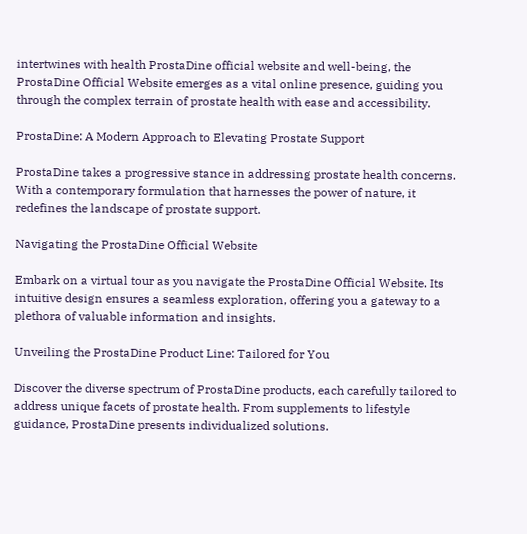intertwines with health ProstaDine official website and well-being, the ProstaDine Official Website emerges as a vital online presence, guiding you through the complex terrain of prostate health with ease and accessibility.

ProstaDine: A Modern Approach to Elevating Prostate Support

ProstaDine takes a progressive stance in addressing prostate health concerns. With a contemporary formulation that harnesses the power of nature, it redefines the landscape of prostate support.

Navigating the ProstaDine Official Website

Embark on a virtual tour as you navigate the ProstaDine Official Website. Its intuitive design ensures a seamless exploration, offering you a gateway to a plethora of valuable information and insights.

Unveiling the ProstaDine Product Line: Tailored for You

Discover the diverse spectrum of ProstaDine products, each carefully tailored to address unique facets of prostate health. From supplements to lifestyle guidance, ProstaDine presents individualized solutions.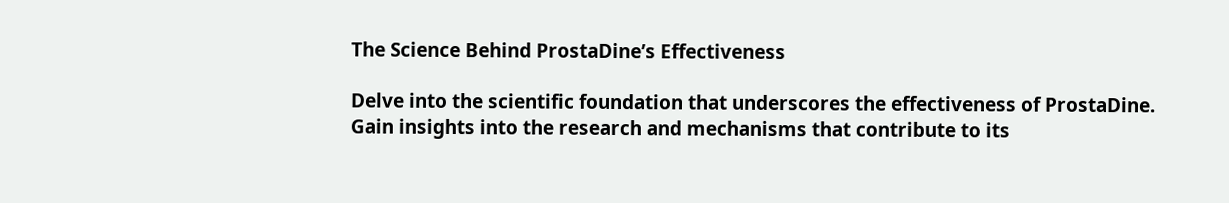The Science Behind ProstaDine’s Effectiveness

Delve into the scientific foundation that underscores the effectiveness of ProstaDine. Gain insights into the research and mechanisms that contribute to its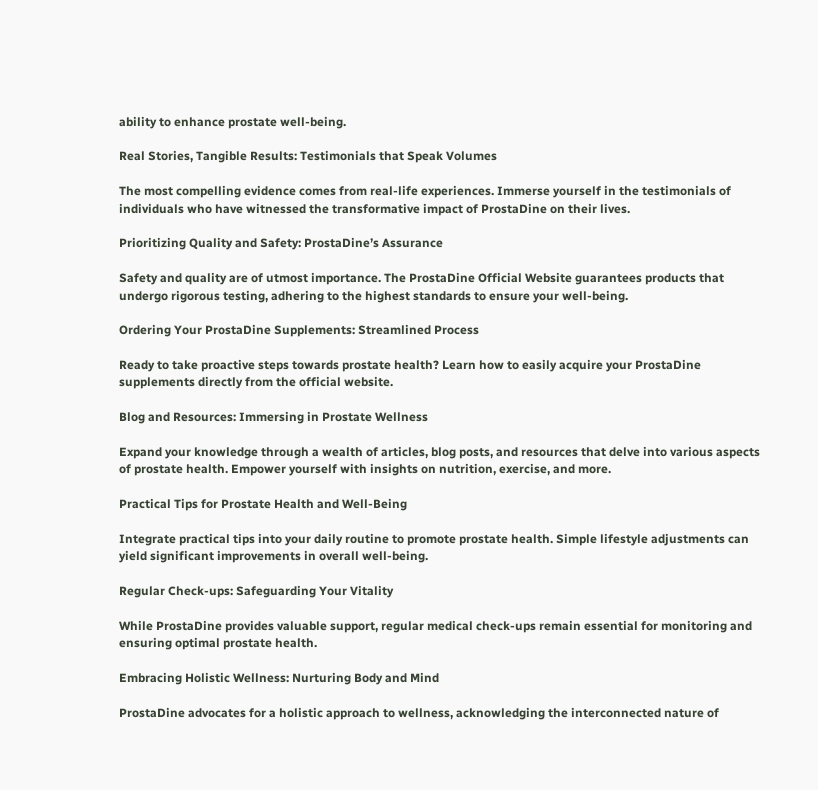ability to enhance prostate well-being.

Real Stories, Tangible Results: Testimonials that Speak Volumes

The most compelling evidence comes from real-life experiences. Immerse yourself in the testimonials of individuals who have witnessed the transformative impact of ProstaDine on their lives.

Prioritizing Quality and Safety: ProstaDine’s Assurance

Safety and quality are of utmost importance. The ProstaDine Official Website guarantees products that undergo rigorous testing, adhering to the highest standards to ensure your well-being.

Ordering Your ProstaDine Supplements: Streamlined Process

Ready to take proactive steps towards prostate health? Learn how to easily acquire your ProstaDine supplements directly from the official website.

Blog and Resources: Immersing in Prostate Wellness

Expand your knowledge through a wealth of articles, blog posts, and resources that delve into various aspects of prostate health. Empower yourself with insights on nutrition, exercise, and more.

Practical Tips for Prostate Health and Well-Being

Integrate practical tips into your daily routine to promote prostate health. Simple lifestyle adjustments can yield significant improvements in overall well-being.

Regular Check-ups: Safeguarding Your Vitality

While ProstaDine provides valuable support, regular medical check-ups remain essential for monitoring and ensuring optimal prostate health.

Embracing Holistic Wellness: Nurturing Body and Mind

ProstaDine advocates for a holistic approach to wellness, acknowledging the interconnected nature of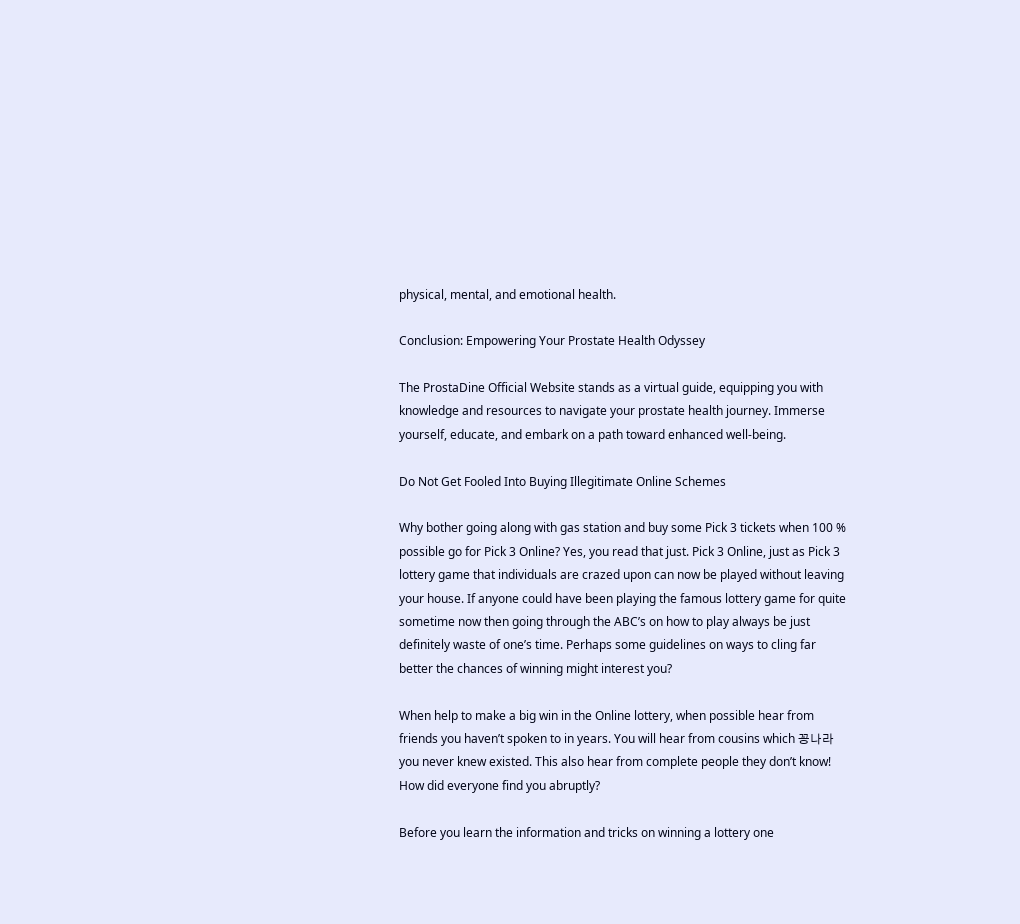physical, mental, and emotional health.

Conclusion: Empowering Your Prostate Health Odyssey

The ProstaDine Official Website stands as a virtual guide, equipping you with knowledge and resources to navigate your prostate health journey. Immerse yourself, educate, and embark on a path toward enhanced well-being.

Do Not Get Fooled Into Buying Illegitimate Online Schemes

Why bother going along with gas station and buy some Pick 3 tickets when 100 % possible go for Pick 3 Online? Yes, you read that just. Pick 3 Online, just as Pick 3 lottery game that individuals are crazed upon can now be played without leaving your house. If anyone could have been playing the famous lottery game for quite sometime now then going through the ABC’s on how to play always be just definitely waste of one’s time. Perhaps some guidelines on ways to cling far better the chances of winning might interest you?

When help to make a big win in the Online lottery, when possible hear from friends you haven’t spoken to in years. You will hear from cousins which 꽁나라 you never knew existed. This also hear from complete people they don’t know! How did everyone find you abruptly?

Before you learn the information and tricks on winning a lottery one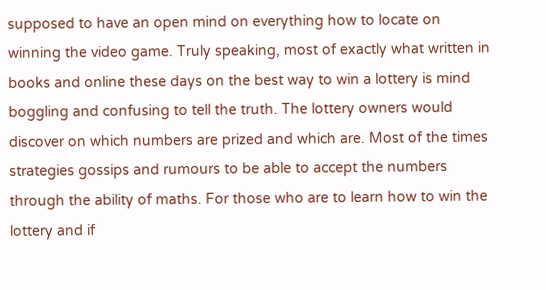supposed to have an open mind on everything how to locate on winning the video game. Truly speaking, most of exactly what written in books and online these days on the best way to win a lottery is mind boggling and confusing to tell the truth. The lottery owners would discover on which numbers are prized and which are. Most of the times strategies gossips and rumours to be able to accept the numbers through the ability of maths. For those who are to learn how to win the lottery and if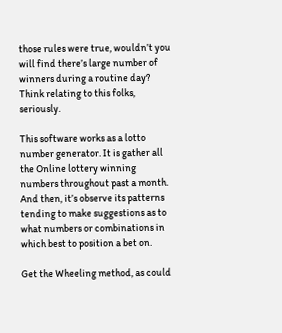those rules were true, wouldn’t you will find there’s large number of winners during a routine day? Think relating to this folks, seriously.

This software works as a lotto number generator. It is gather all the Online lottery winning numbers throughout past a month. And then, it’s observe its patterns tending to make suggestions as to what numbers or combinations in which best to position a bet on.

Get the Wheeling method, as could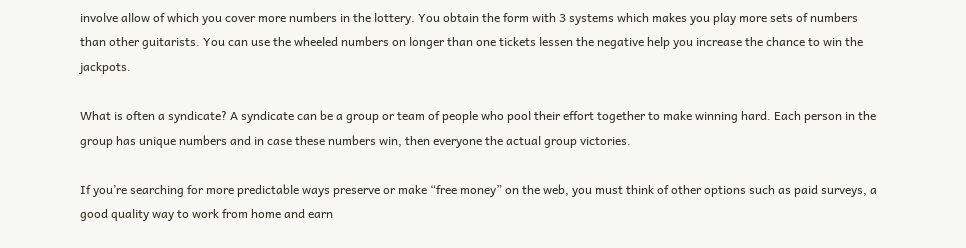involve allow of which you cover more numbers in the lottery. You obtain the form with 3 systems which makes you play more sets of numbers than other guitarists. You can use the wheeled numbers on longer than one tickets lessen the negative help you increase the chance to win the jackpots.

What is often a syndicate? A syndicate can be a group or team of people who pool their effort together to make winning hard. Each person in the group has unique numbers and in case these numbers win, then everyone the actual group victories.

If you’re searching for more predictable ways preserve or make “free money” on the web, you must think of other options such as paid surveys, a good quality way to work from home and earn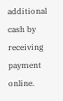additional cash by receiving payment online.